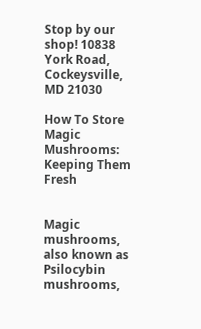Stop by our shop! 10838 York Road, Cockeysville, MD 21030

How To Store Magic Mushrooms: Keeping Them Fresh


Magic mushrooms, also known as Psilocybin mushrooms,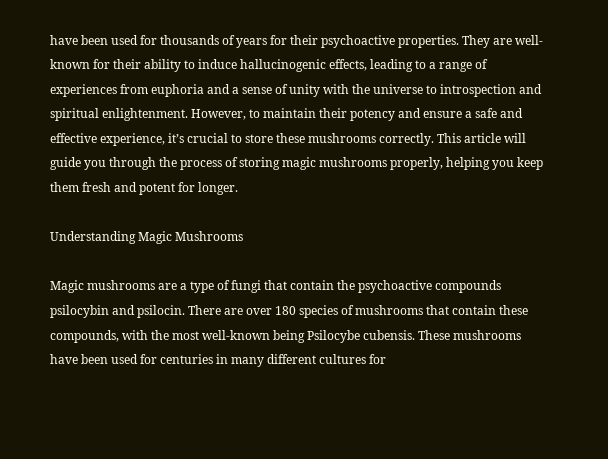have been used for thousands of years for their psychoactive properties. They are well-known for their ability to induce hallucinogenic effects, leading to a range of experiences from euphoria and a sense of unity with the universe to introspection and spiritual enlightenment. However, to maintain their potency and ensure a safe and effective experience, it’s crucial to store these mushrooms correctly. This article will guide you through the process of storing magic mushrooms properly, helping you keep them fresh and potent for longer.

Understanding Magic Mushrooms

Magic mushrooms are a type of fungi that contain the psychoactive compounds psilocybin and psilocin. There are over 180 species of mushrooms that contain these compounds, with the most well-known being Psilocybe cubensis. These mushrooms have been used for centuries in many different cultures for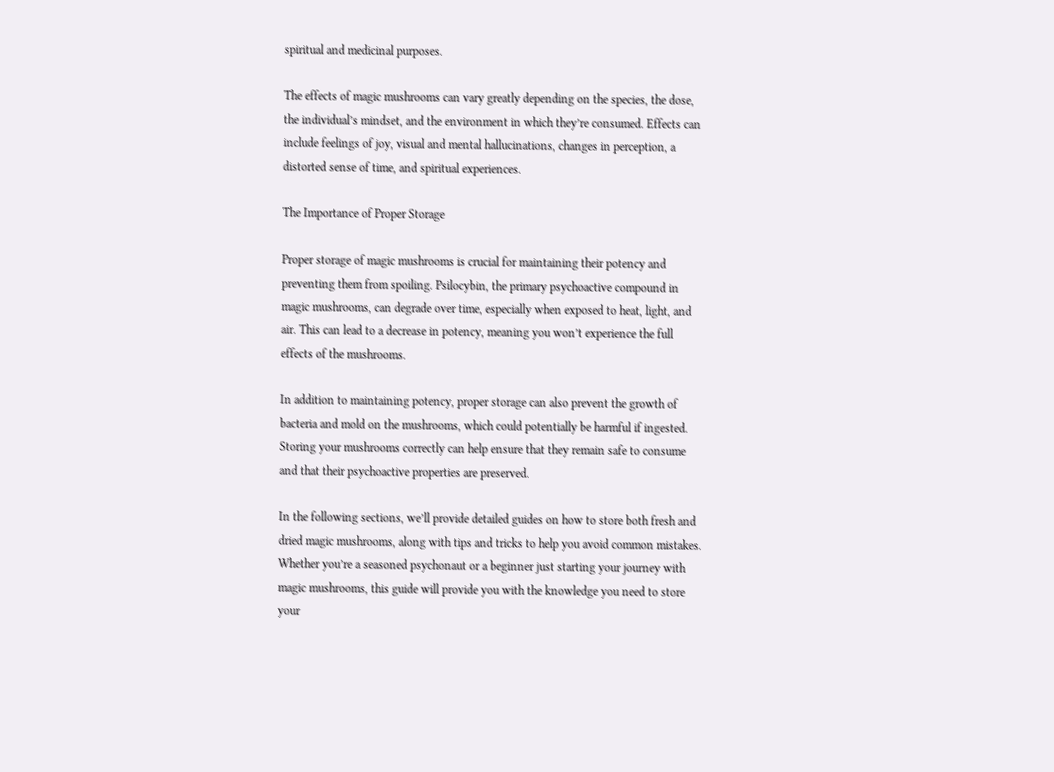spiritual and medicinal purposes.

The effects of magic mushrooms can vary greatly depending on the species, the dose, the individual’s mindset, and the environment in which they’re consumed. Effects can include feelings of joy, visual and mental hallucinations, changes in perception, a distorted sense of time, and spiritual experiences.

The Importance of Proper Storage

Proper storage of magic mushrooms is crucial for maintaining their potency and preventing them from spoiling. Psilocybin, the primary psychoactive compound in magic mushrooms, can degrade over time, especially when exposed to heat, light, and air. This can lead to a decrease in potency, meaning you won’t experience the full effects of the mushrooms.

In addition to maintaining potency, proper storage can also prevent the growth of bacteria and mold on the mushrooms, which could potentially be harmful if ingested. Storing your mushrooms correctly can help ensure that they remain safe to consume and that their psychoactive properties are preserved.

In the following sections, we’ll provide detailed guides on how to store both fresh and dried magic mushrooms, along with tips and tricks to help you avoid common mistakes. Whether you’re a seasoned psychonaut or a beginner just starting your journey with magic mushrooms, this guide will provide you with the knowledge you need to store your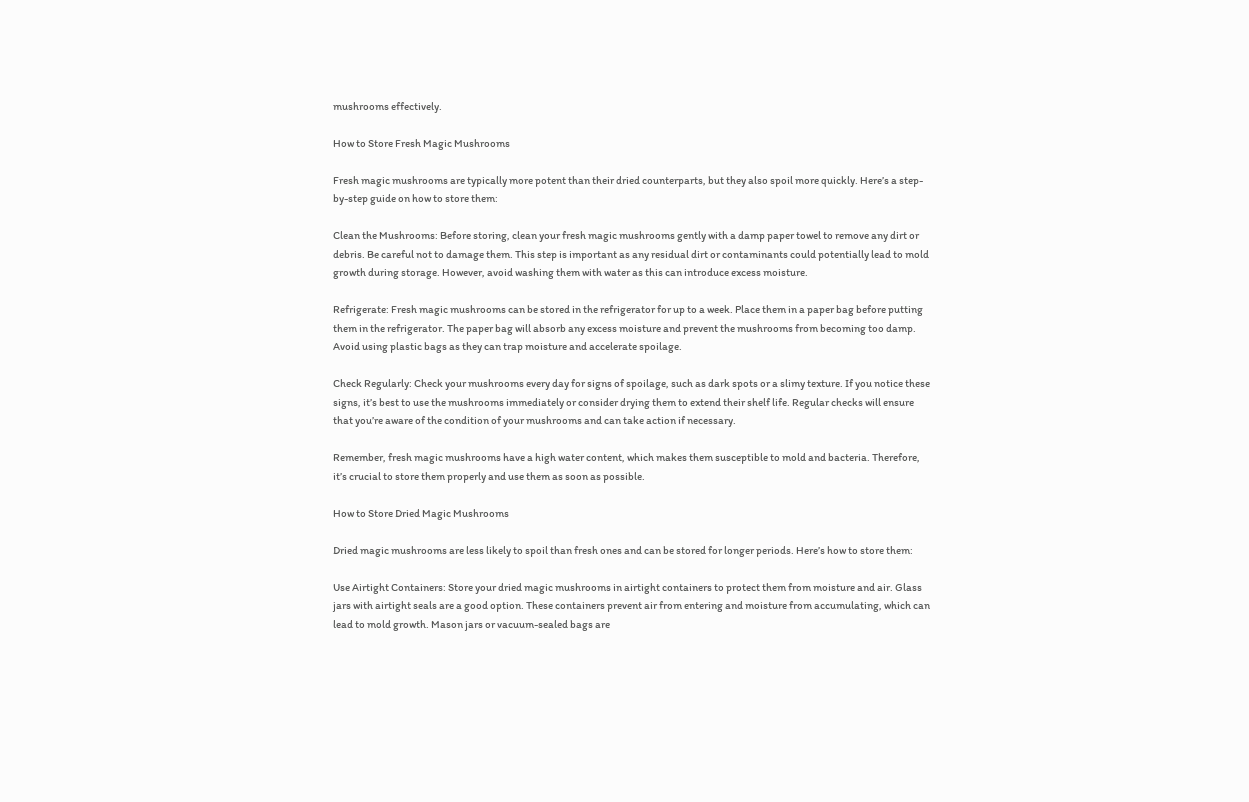mushrooms effectively.

How to Store Fresh Magic Mushrooms

Fresh magic mushrooms are typically more potent than their dried counterparts, but they also spoil more quickly. Here’s a step-by-step guide on how to store them:

Clean the Mushrooms: Before storing, clean your fresh magic mushrooms gently with a damp paper towel to remove any dirt or debris. Be careful not to damage them. This step is important as any residual dirt or contaminants could potentially lead to mold growth during storage. However, avoid washing them with water as this can introduce excess moisture.

Refrigerate: Fresh magic mushrooms can be stored in the refrigerator for up to a week. Place them in a paper bag before putting them in the refrigerator. The paper bag will absorb any excess moisture and prevent the mushrooms from becoming too damp. Avoid using plastic bags as they can trap moisture and accelerate spoilage.

Check Regularly: Check your mushrooms every day for signs of spoilage, such as dark spots or a slimy texture. If you notice these signs, it’s best to use the mushrooms immediately or consider drying them to extend their shelf life. Regular checks will ensure that you’re aware of the condition of your mushrooms and can take action if necessary.

Remember, fresh magic mushrooms have a high water content, which makes them susceptible to mold and bacteria. Therefore, it’s crucial to store them properly and use them as soon as possible.

How to Store Dried Magic Mushrooms

Dried magic mushrooms are less likely to spoil than fresh ones and can be stored for longer periods. Here’s how to store them:

Use Airtight Containers: Store your dried magic mushrooms in airtight containers to protect them from moisture and air. Glass jars with airtight seals are a good option. These containers prevent air from entering and moisture from accumulating, which can lead to mold growth. Mason jars or vacuum-sealed bags are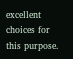excellent choices for this purpose.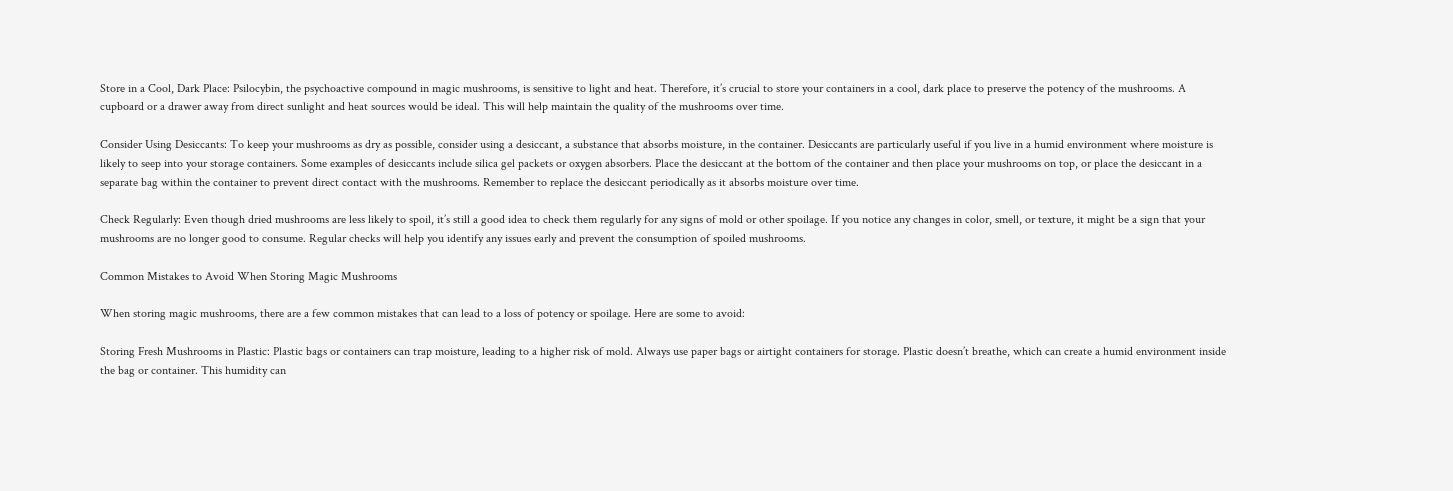Store in a Cool, Dark Place: Psilocybin, the psychoactive compound in magic mushrooms, is sensitive to light and heat. Therefore, it’s crucial to store your containers in a cool, dark place to preserve the potency of the mushrooms. A cupboard or a drawer away from direct sunlight and heat sources would be ideal. This will help maintain the quality of the mushrooms over time.

Consider Using Desiccants: To keep your mushrooms as dry as possible, consider using a desiccant, a substance that absorbs moisture, in the container. Desiccants are particularly useful if you live in a humid environment where moisture is likely to seep into your storage containers. Some examples of desiccants include silica gel packets or oxygen absorbers. Place the desiccant at the bottom of the container and then place your mushrooms on top, or place the desiccant in a separate bag within the container to prevent direct contact with the mushrooms. Remember to replace the desiccant periodically as it absorbs moisture over time.

Check Regularly: Even though dried mushrooms are less likely to spoil, it’s still a good idea to check them regularly for any signs of mold or other spoilage. If you notice any changes in color, smell, or texture, it might be a sign that your mushrooms are no longer good to consume. Regular checks will help you identify any issues early and prevent the consumption of spoiled mushrooms.

Common Mistakes to Avoid When Storing Magic Mushrooms

When storing magic mushrooms, there are a few common mistakes that can lead to a loss of potency or spoilage. Here are some to avoid:

Storing Fresh Mushrooms in Plastic: Plastic bags or containers can trap moisture, leading to a higher risk of mold. Always use paper bags or airtight containers for storage. Plastic doesn’t breathe, which can create a humid environment inside the bag or container. This humidity can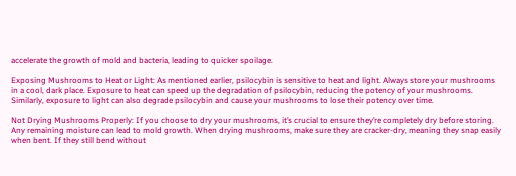accelerate the growth of mold and bacteria, leading to quicker spoilage.

Exposing Mushrooms to Heat or Light: As mentioned earlier, psilocybin is sensitive to heat and light. Always store your mushrooms in a cool, dark place. Exposure to heat can speed up the degradation of psilocybin, reducing the potency of your mushrooms. Similarly, exposure to light can also degrade psilocybin and cause your mushrooms to lose their potency over time.

Not Drying Mushrooms Properly: If you choose to dry your mushrooms, it’s crucial to ensure they’re completely dry before storing. Any remaining moisture can lead to mold growth. When drying mushrooms, make sure they are cracker-dry, meaning they snap easily when bent. If they still bend without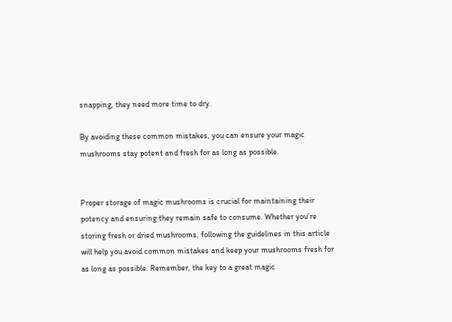snapping, they need more time to dry.

By avoiding these common mistakes, you can ensure your magic mushrooms stay potent and fresh for as long as possible.


Proper storage of magic mushrooms is crucial for maintaining their potency and ensuring they remain safe to consume. Whether you’re storing fresh or dried mushrooms, following the guidelines in this article will help you avoid common mistakes and keep your mushrooms fresh for as long as possible. Remember, the key to a great magic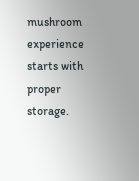mushroom experience starts with proper storage.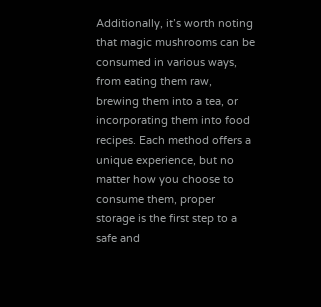Additionally, it’s worth noting that magic mushrooms can be consumed in various ways, from eating them raw, brewing them into a tea, or incorporating them into food recipes. Each method offers a unique experience, but no matter how you choose to consume them, proper storage is the first step to a safe and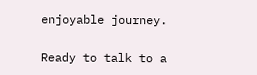enjoyable journey.

Ready to talk to a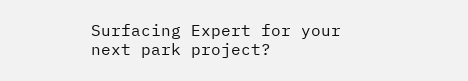Surfacing Expert for your next park project?